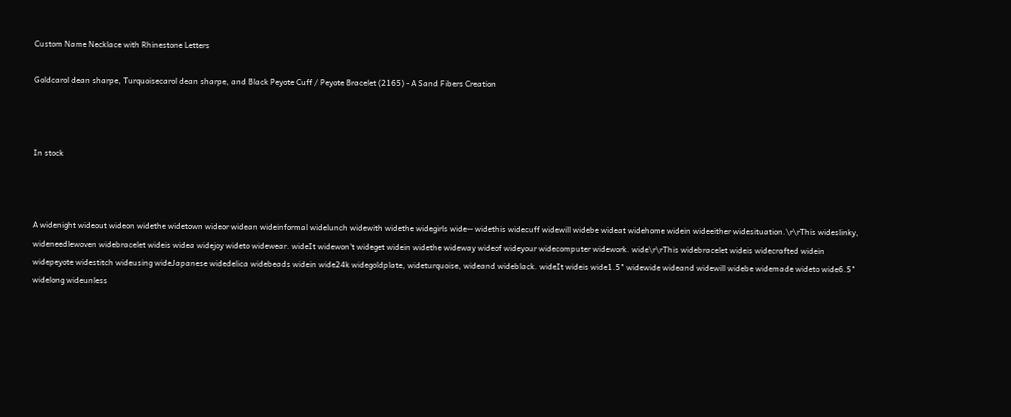Custom Name Necklace with Rhinestone Letters

Goldcarol dean sharpe, Turquoisecarol dean sharpe, and Black Peyote Cuff / Peyote Bracelet (2165) - A Sand Fibers Creation



In stock



A widenight wideout wideon widethe widetown wideor widean wideinformal widelunch widewith widethe widegirls wide-- widethis widecuff widewill widebe wideat widehome widein wideeither widesituation.\r\rThis wideslinky, wideneedlewoven widebracelet wideis widea widejoy wideto widewear. wideIt widewon't wideget widein widethe wideway wideof wideyour widecomputer widework. wide\r\rThis widebracelet wideis widecrafted widein widepeyote widestitch wideusing wideJapanese widedelica widebeads widein wide24k widegoldplate, wideturquoise, wideand wideblack. wideIt wideis wide1.5" widewide wideand widewill widebe widemade wideto wide6.5" widelong wideunless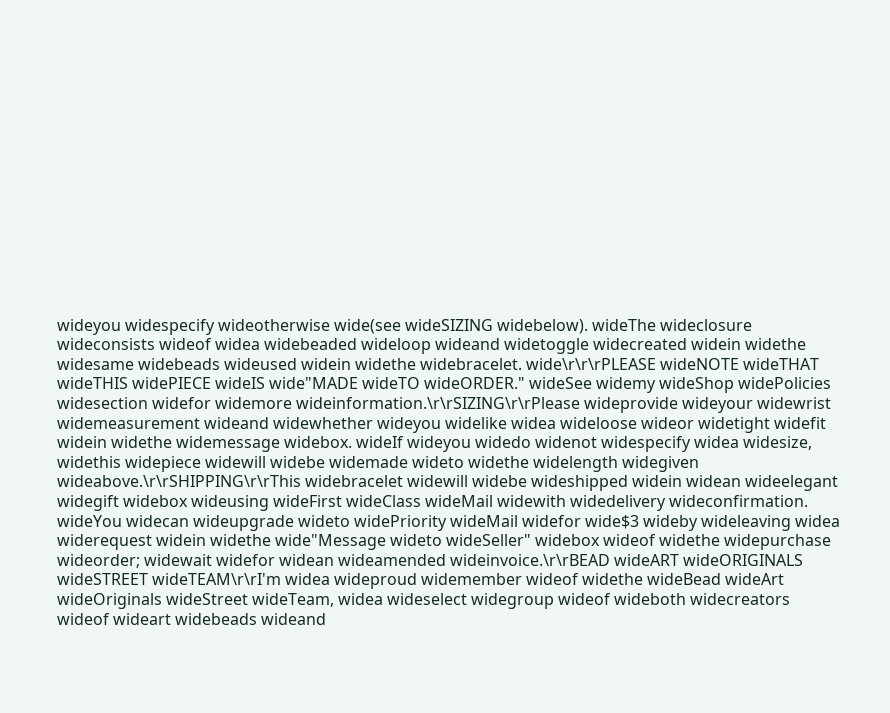wideyou widespecify wideotherwise wide(see wideSIZING widebelow). wideThe wideclosure wideconsists wideof widea widebeaded wideloop wideand widetoggle widecreated widein widethe widesame widebeads wideused widein widethe widebracelet. wide\r\r\rPLEASE wideNOTE wideTHAT wideTHIS widePIECE wideIS wide"MADE wideTO wideORDER." wideSee widemy wideShop widePolicies widesection widefor widemore wideinformation.\r\rSIZING\r\rPlease wideprovide wideyour widewrist widemeasurement wideand widewhether wideyou widelike widea wideloose wideor widetight widefit widein widethe widemessage widebox. wideIf wideyou widedo widenot widespecify widea widesize, widethis widepiece widewill widebe widemade wideto widethe widelength widegiven wideabove.\r\rSHIPPING\r\rThis widebracelet widewill widebe wideshipped widein widean wideelegant widegift widebox wideusing wideFirst wideClass wideMail widewith widedelivery wideconfirmation. wideYou widecan wideupgrade wideto widePriority wideMail widefor wide$3 wideby wideleaving widea widerequest widein widethe wide"Message wideto wideSeller" widebox wideof widethe widepurchase wideorder; widewait widefor widean wideamended wideinvoice.\r\rBEAD wideART wideORIGINALS wideSTREET wideTEAM\r\rI'm widea wideproud widemember wideof widethe wideBead wideArt wideOriginals wideStreet wideTeam, widea wideselect widegroup wideof wideboth widecreators wideof wideart widebeads wideand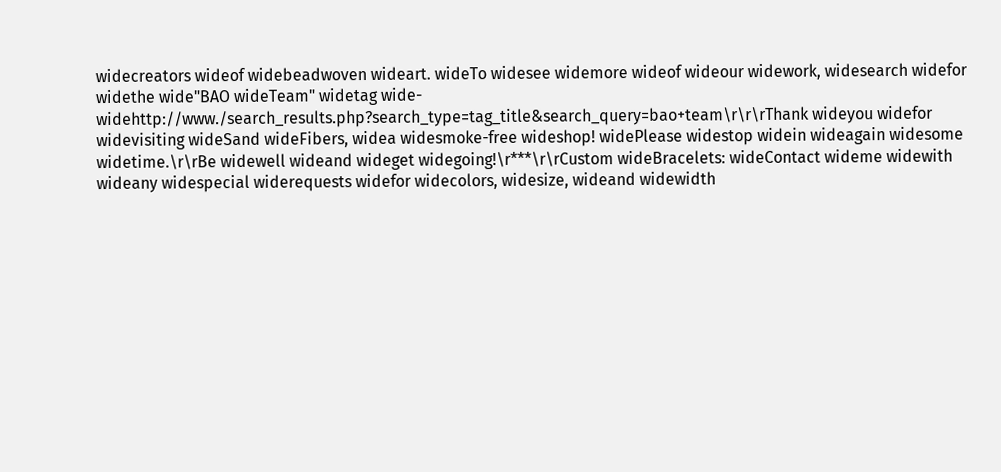widecreators wideof widebeadwoven wideart. wideTo widesee widemore wideof wideour widework, widesearch widefor widethe wide"BAO wideTeam" widetag wide- widehttp://www./search_results.php?search_type=tag_title&search_query=bao+team\r\r\rThank wideyou widefor widevisiting wideSand wideFibers, widea widesmoke-free wideshop! widePlease widestop widein wideagain widesome widetime.\r\rBe widewell wideand wideget widegoing!\r***\r\rCustom wideBracelets: wideContact wideme widewith wideany widespecial widerequests widefor widecolors, widesize, wideand widewidth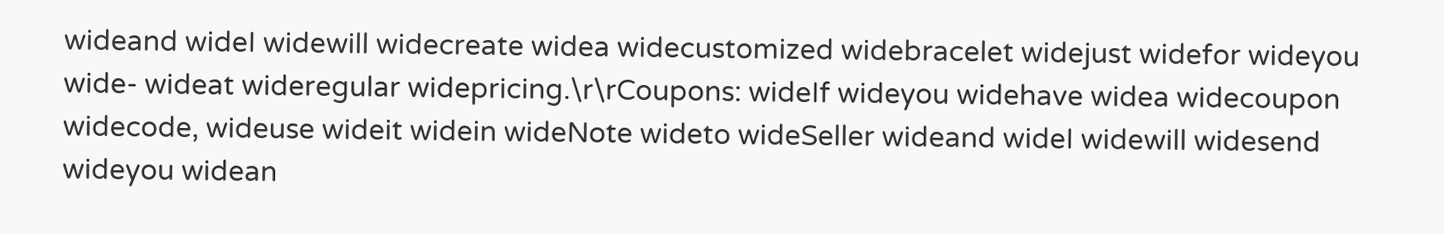wideand wideI widewill widecreate widea widecustomized widebracelet widejust widefor wideyou wide- wideat wideregular widepricing.\r\rCoupons: wideIf wideyou widehave widea widecoupon widecode, wideuse wideit widein wideNote wideto wideSeller wideand wideI widewill widesend wideyou widean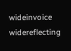wideinvoice widereflecting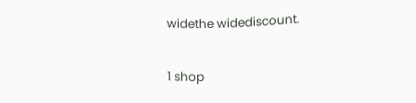widethe widediscount.

1 shop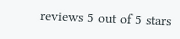reviews 5 out of 5 stars